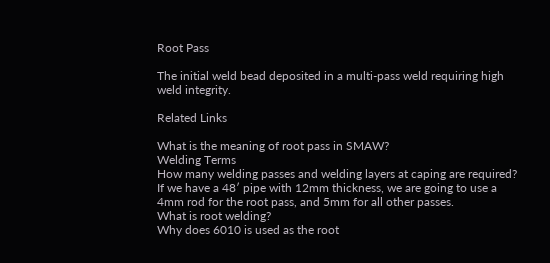Root Pass

The initial weld bead deposited in a multi-pass weld requiring high weld integrity.

Related Links

What is the meaning of root pass in SMAW?
Welding Terms
How many welding passes and welding layers at caping are required? If we have a 48′ pipe with 12mm thickness, we are going to use a 4mm rod for the root pass, and 5mm for all other passes.
What is root welding?
Why does 6010 is used as the root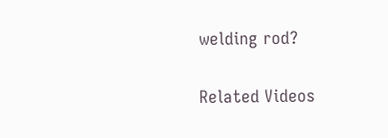welding rod?

Related Videos